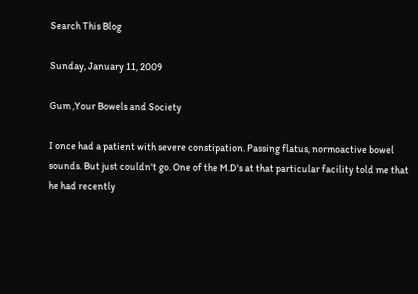Search This Blog

Sunday, January 11, 2009

Gum ,Your Bowels and Society

I once had a patient with severe constipation. Passing flatus, normoactive bowel sounds. But just couldn't go. One of the M.D's at that particular facility told me that he had recently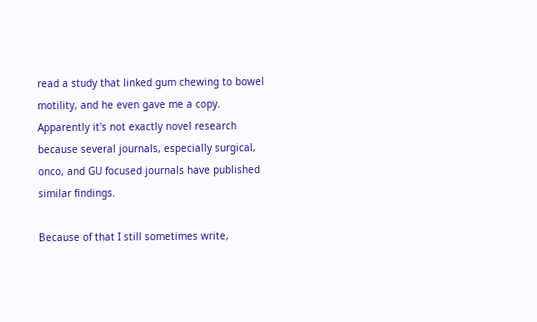read a study that linked gum chewing to bowel motility, and he even gave me a copy. Apparently it's not exactly novel research because several journals, especially surgical, onco, and GU focused journals have published similar findings.

Because of that I still sometimes write,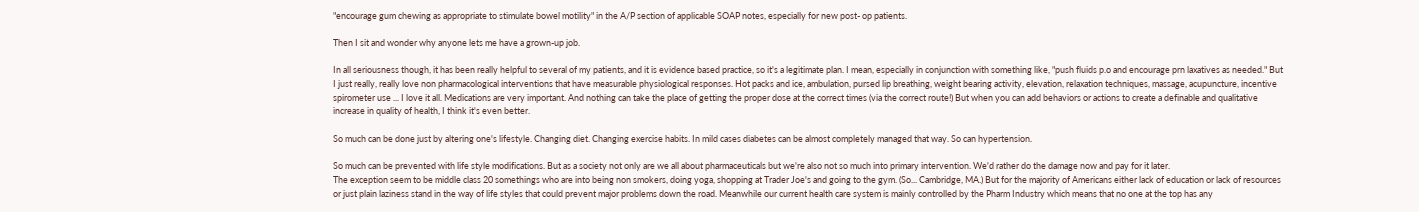"encourage gum chewing as appropriate to stimulate bowel motility" in the A/P section of applicable SOAP notes, especially for new post- op patients.

Then I sit and wonder why anyone lets me have a grown-up job.

In all seriousness though, it has been really helpful to several of my patients, and it is evidence based practice, so it's a legitimate plan. I mean, especially in conjunction with something like, "push fluids p.o and encourage prn laxatives as needed." But I just really, really love non pharmacological interventions that have measurable physiological responses. Hot packs and ice, ambulation, pursed lip breathing, weight bearing activity, elevation, relaxation techniques, massage, acupuncture, incentive spirometer use ... I love it all. Medications are very important. And nothing can take the place of getting the proper dose at the correct times (via the correct route!) But when you can add behaviors or actions to create a definable and qualitative increase in quality of health, I think it's even better.

So much can be done just by altering one's lifestyle. Changing diet. Changing exercise habits. In mild cases diabetes can be almost completely managed that way. So can hypertension.

So much can be prevented with life style modifications. But as a society not only are we all about pharmaceuticals but we're also not so much into primary intervention. We'd rather do the damage now and pay for it later.
The exception seem to be middle class 20 somethings who are into being non smokers, doing yoga, shopping at Trader Joe's and going to the gym. (So... Cambridge, MA.) But for the majority of Americans either lack of education or lack of resources or just plain laziness stand in the way of life styles that could prevent major problems down the road. Meanwhile our current health care system is mainly controlled by the Pharm Industry which means that no one at the top has any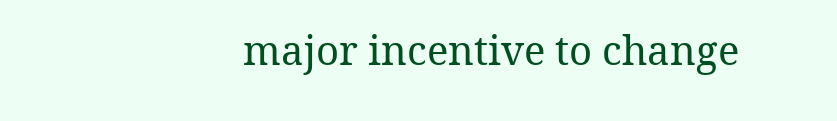major incentive to change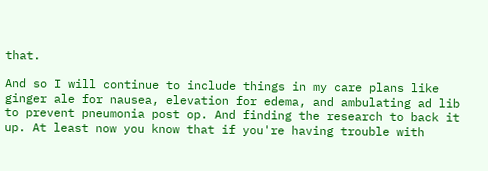that.

And so I will continue to include things in my care plans like ginger ale for nausea, elevation for edema, and ambulating ad lib to prevent pneumonia post op. And finding the research to back it up. At least now you know that if you're having trouble with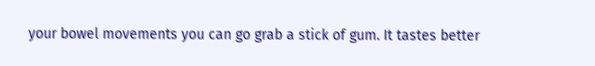your bowel movements you can go grab a stick of gum. It tastes better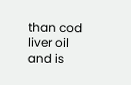than cod liver oil and is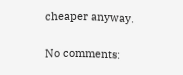cheaper anyway.

No comments: